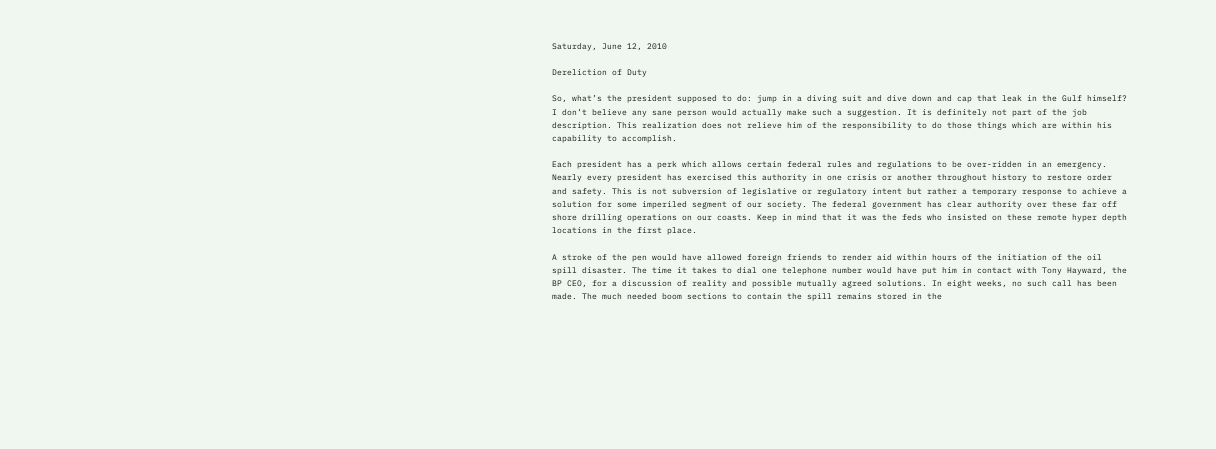Saturday, June 12, 2010

Dereliction of Duty

So, what’s the president supposed to do: jump in a diving suit and dive down and cap that leak in the Gulf himself? I don’t believe any sane person would actually make such a suggestion. It is definitely not part of the job description. This realization does not relieve him of the responsibility to do those things which are within his capability to accomplish.

Each president has a perk which allows certain federal rules and regulations to be over-ridden in an emergency. Nearly every president has exercised this authority in one crisis or another throughout history to restore order and safety. This is not subversion of legislative or regulatory intent but rather a temporary response to achieve a solution for some imperiled segment of our society. The federal government has clear authority over these far off shore drilling operations on our coasts. Keep in mind that it was the feds who insisted on these remote hyper depth locations in the first place.

A stroke of the pen would have allowed foreign friends to render aid within hours of the initiation of the oil spill disaster. The time it takes to dial one telephone number would have put him in contact with Tony Hayward, the BP CEO, for a discussion of reality and possible mutually agreed solutions. In eight weeks, no such call has been made. The much needed boom sections to contain the spill remains stored in the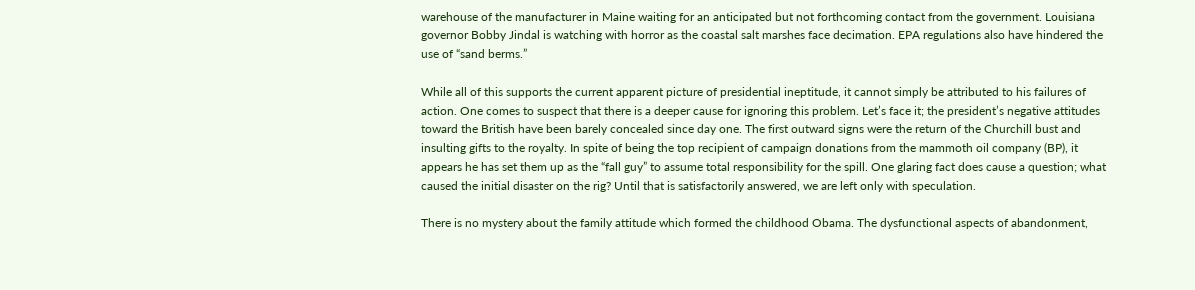warehouse of the manufacturer in Maine waiting for an anticipated but not forthcoming contact from the government. Louisiana governor Bobby Jindal is watching with horror as the coastal salt marshes face decimation. EPA regulations also have hindered the use of “sand berms.”

While all of this supports the current apparent picture of presidential ineptitude, it cannot simply be attributed to his failures of action. One comes to suspect that there is a deeper cause for ignoring this problem. Let’s face it; the president’s negative attitudes toward the British have been barely concealed since day one. The first outward signs were the return of the Churchill bust and insulting gifts to the royalty. In spite of being the top recipient of campaign donations from the mammoth oil company (BP), it appears he has set them up as the “fall guy” to assume total responsibility for the spill. One glaring fact does cause a question; what caused the initial disaster on the rig? Until that is satisfactorily answered, we are left only with speculation.

There is no mystery about the family attitude which formed the childhood Obama. The dysfunctional aspects of abandonment,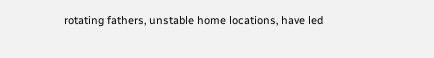rotating fathers, unstable home locations, have led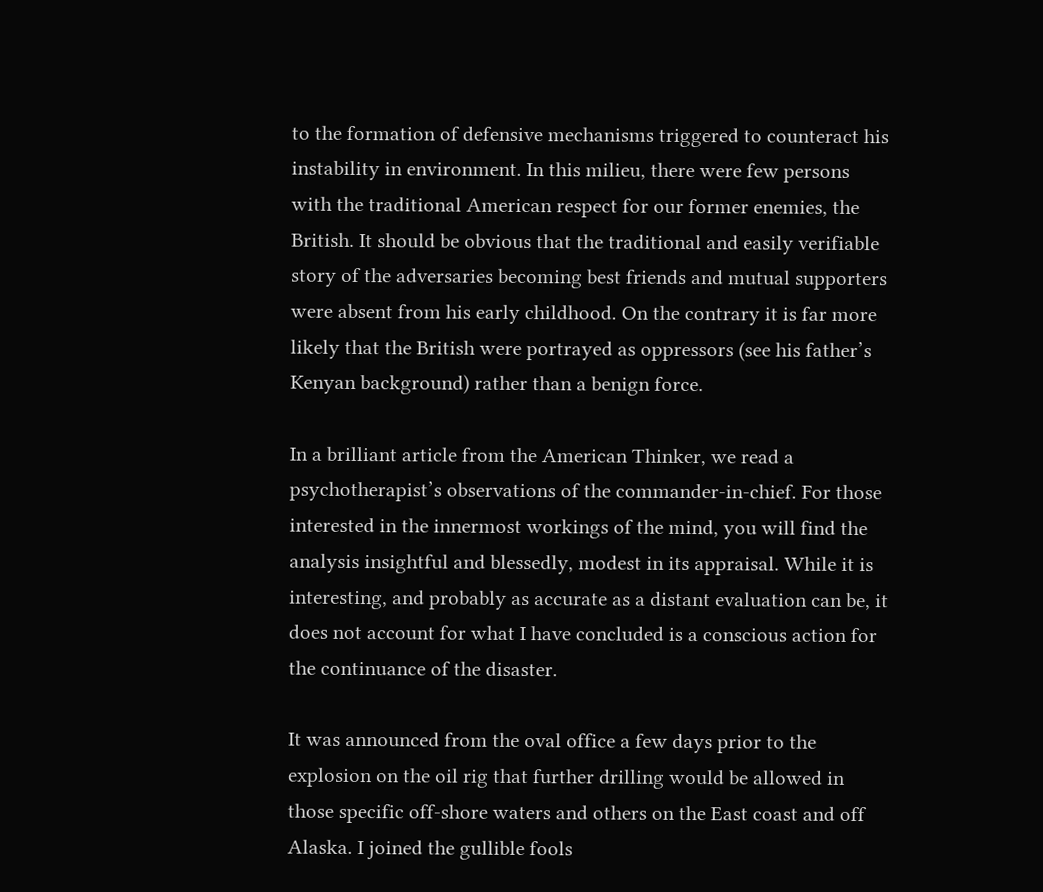to the formation of defensive mechanisms triggered to counteract his instability in environment. In this milieu, there were few persons with the traditional American respect for our former enemies, the British. It should be obvious that the traditional and easily verifiable story of the adversaries becoming best friends and mutual supporters were absent from his early childhood. On the contrary it is far more likely that the British were portrayed as oppressors (see his father’s Kenyan background) rather than a benign force.

In a brilliant article from the American Thinker, we read a psychotherapist’s observations of the commander-in-chief. For those interested in the innermost workings of the mind, you will find the analysis insightful and blessedly, modest in its appraisal. While it is interesting, and probably as accurate as a distant evaluation can be, it does not account for what I have concluded is a conscious action for the continuance of the disaster.

It was announced from the oval office a few days prior to the explosion on the oil rig that further drilling would be allowed in those specific off-shore waters and others on the East coast and off Alaska. I joined the gullible fools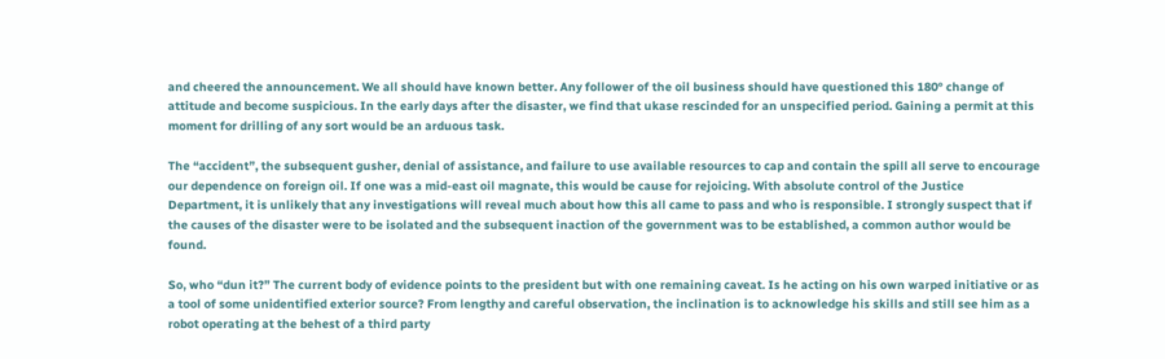and cheered the announcement. We all should have known better. Any follower of the oil business should have questioned this 180° change of attitude and become suspicious. In the early days after the disaster, we find that ukase rescinded for an unspecified period. Gaining a permit at this moment for drilling of any sort would be an arduous task.

The “accident”, the subsequent gusher, denial of assistance, and failure to use available resources to cap and contain the spill all serve to encourage our dependence on foreign oil. If one was a mid-east oil magnate, this would be cause for rejoicing. With absolute control of the Justice Department, it is unlikely that any investigations will reveal much about how this all came to pass and who is responsible. I strongly suspect that if the causes of the disaster were to be isolated and the subsequent inaction of the government was to be established, a common author would be found.

So, who “dun it?” The current body of evidence points to the president but with one remaining caveat. Is he acting on his own warped initiative or as a tool of some unidentified exterior source? From lengthy and careful observation, the inclination is to acknowledge his skills and still see him as a robot operating at the behest of a third party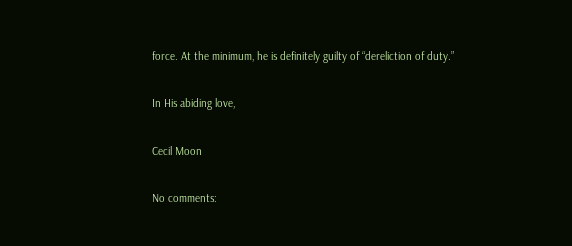force. At the minimum, he is definitely guilty of “dereliction of duty.”

In His abiding love,

Cecil Moon

No comments: